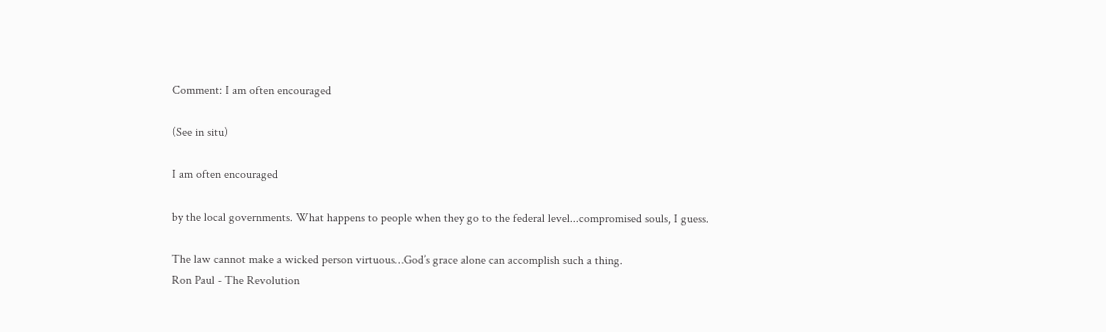Comment: I am often encouraged

(See in situ)

I am often encouraged

by the local governments. What happens to people when they go to the federal level...compromised souls, I guess.

The law cannot make a wicked person virtuous…God’s grace alone can accomplish such a thing.
Ron Paul - The Revolution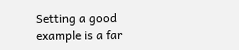Setting a good example is a far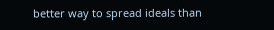better way to spread ideals than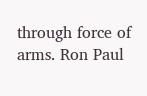through force of arms. Ron Paul